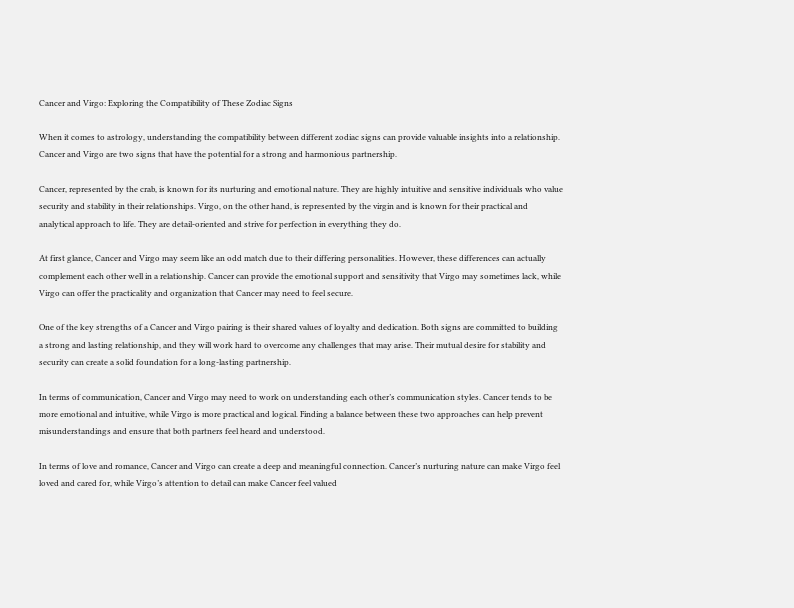Cancer and Virgo: Exploring the Compatibility of These Zodiac Signs

When it comes to astrology, understanding the compatibility between different zodiac signs can provide valuable insights into a relationship. Cancer and Virgo are two signs that have the potential for a strong and harmonious partnership.

Cancer, represented by the crab, is known for its nurturing and emotional nature. They are highly intuitive and sensitive individuals who value security and stability in their relationships. Virgo, on the other hand, is represented by the virgin and is known for their practical and analytical approach to life. They are detail-oriented and strive for perfection in everything they do.

At first glance, Cancer and Virgo may seem like an odd match due to their differing personalities. However, these differences can actually complement each other well in a relationship. Cancer can provide the emotional support and sensitivity that Virgo may sometimes lack, while Virgo can offer the practicality and organization that Cancer may need to feel secure.

One of the key strengths of a Cancer and Virgo pairing is their shared values of loyalty and dedication. Both signs are committed to building a strong and lasting relationship, and they will work hard to overcome any challenges that may arise. Their mutual desire for stability and security can create a solid foundation for a long-lasting partnership.

In terms of communication, Cancer and Virgo may need to work on understanding each other’s communication styles. Cancer tends to be more emotional and intuitive, while Virgo is more practical and logical. Finding a balance between these two approaches can help prevent misunderstandings and ensure that both partners feel heard and understood.

In terms of love and romance, Cancer and Virgo can create a deep and meaningful connection. Cancer’s nurturing nature can make Virgo feel loved and cared for, while Virgo’s attention to detail can make Cancer feel valued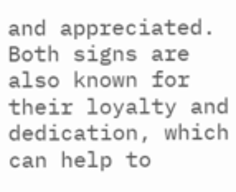and appreciated. Both signs are also known for their loyalty and dedication, which can help to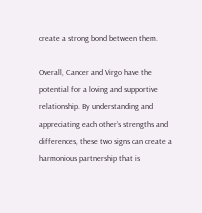create a strong bond between them.

Overall, Cancer and Virgo have the potential for a loving and supportive relationship. By understanding and appreciating each other’s strengths and differences, these two signs can create a harmonious partnership that is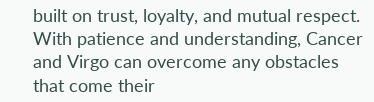built on trust, loyalty, and mutual respect. With patience and understanding, Cancer and Virgo can overcome any obstacles that come their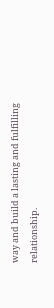way and build a lasting and fulfilling relationship.